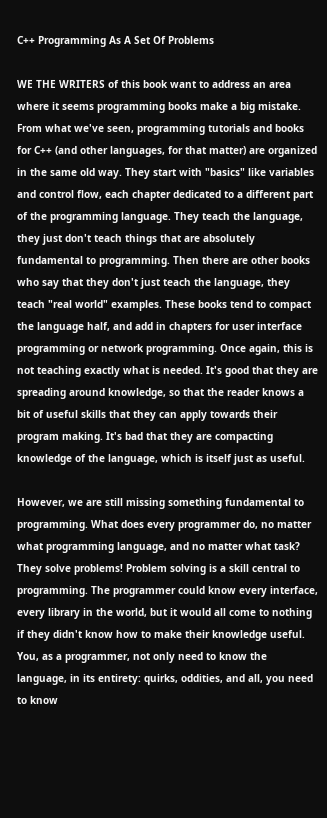C++ Programming As A Set Of Problems

WE THE WRITERS of this book want to address an area where it seems programming books make a big mistake. From what we've seen, programming tutorials and books for C++ (and other languages, for that matter) are organized in the same old way. They start with "basics" like variables and control flow, each chapter dedicated to a different part of the programming language. They teach the language, they just don't teach things that are absolutely fundamental to programming. Then there are other books who say that they don't just teach the language, they teach "real world" examples. These books tend to compact the language half, and add in chapters for user interface programming or network programming. Once again, this is not teaching exactly what is needed. It's good that they are spreading around knowledge, so that the reader knows a bit of useful skills that they can apply towards their program making. It's bad that they are compacting knowledge of the language, which is itself just as useful.

However, we are still missing something fundamental to programming. What does every programmer do, no matter what programming language, and no matter what task? They solve problems! Problem solving is a skill central to programming. The programmer could know every interface, every library in the world, but it would all come to nothing if they didn't know how to make their knowledge useful. You, as a programmer, not only need to know the language, in its entirety: quirks, oddities, and all, you need to know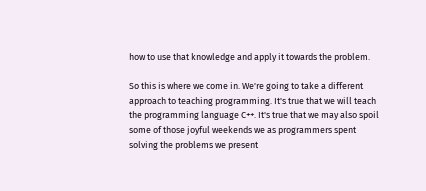how to use that knowledge and apply it towards the problem.

So this is where we come in. We're going to take a different approach to teaching programming. It's true that we will teach the programming language C++. It's true that we may also spoil some of those joyful weekends we as programmers spent solving the problems we present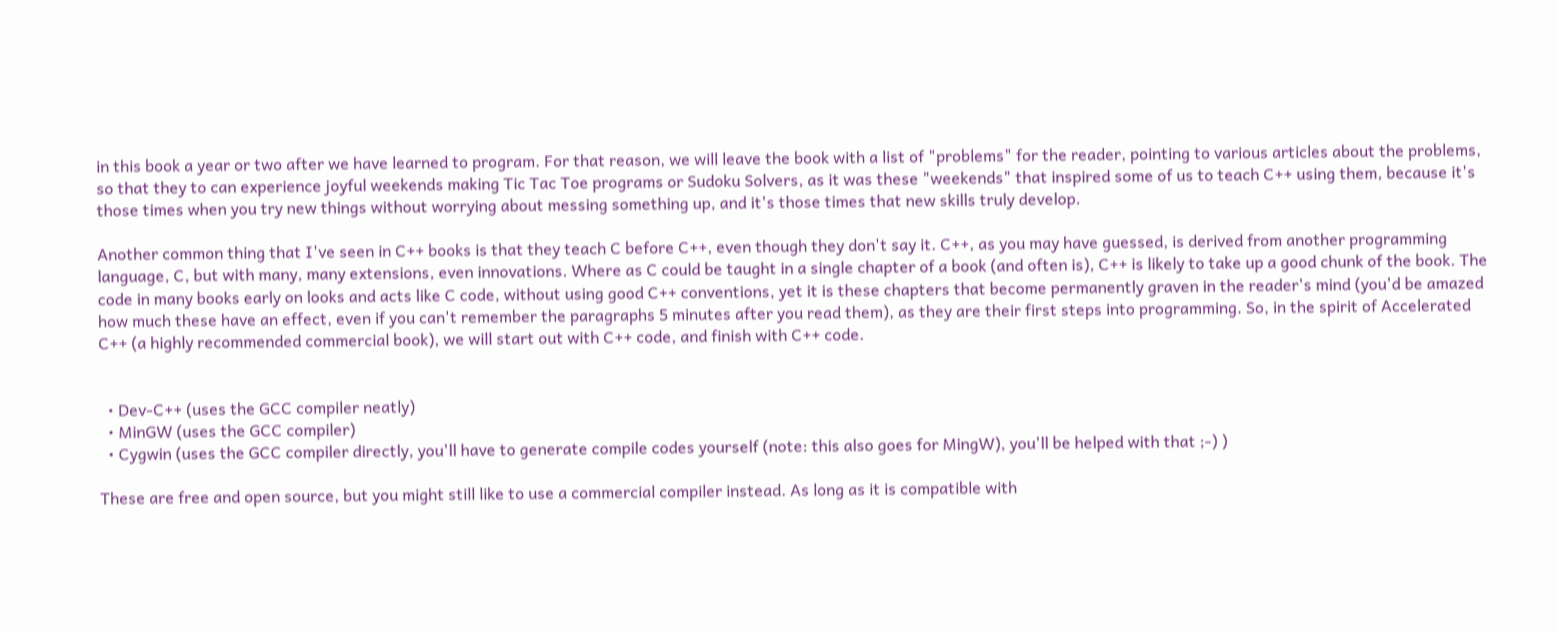in this book a year or two after we have learned to program. For that reason, we will leave the book with a list of "problems" for the reader, pointing to various articles about the problems, so that they to can experience joyful weekends making Tic Tac Toe programs or Sudoku Solvers, as it was these "weekends" that inspired some of us to teach C++ using them, because it's those times when you try new things without worrying about messing something up, and it's those times that new skills truly develop.

Another common thing that I've seen in C++ books is that they teach C before C++, even though they don't say it. C++, as you may have guessed, is derived from another programming language, C, but with many, many extensions, even innovations. Where as C could be taught in a single chapter of a book (and often is), C++ is likely to take up a good chunk of the book. The code in many books early on looks and acts like C code, without using good C++ conventions, yet it is these chapters that become permanently graven in the reader's mind (you'd be amazed how much these have an effect, even if you can't remember the paragraphs 5 minutes after you read them), as they are their first steps into programming. So, in the spirit of Accelerated C++ (a highly recommended commercial book), we will start out with C++ code, and finish with C++ code.


  • Dev-C++ (uses the GCC compiler neatly)
  • MinGW (uses the GCC compiler)
  • Cygwin (uses the GCC compiler directly, you'll have to generate compile codes yourself (note: this also goes for MingW), you'll be helped with that ;-) )

These are free and open source, but you might still like to use a commercial compiler instead. As long as it is compatible with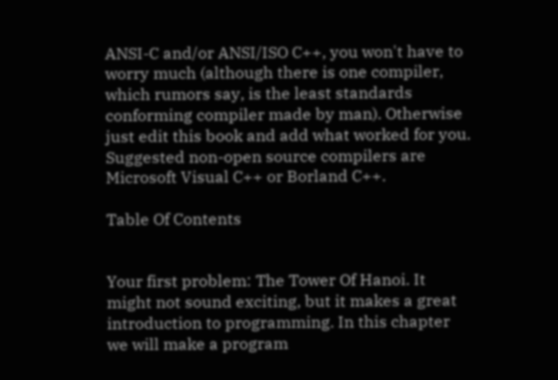ANSI-C and/or ANSI/ISO C++, you won't have to worry much (although there is one compiler, which rumors say, is the least standards conforming compiler made by man). Otherwise just edit this book and add what worked for you. Suggested non-open source compilers are Microsoft Visual C++ or Borland C++.

Table Of Contents


Your first problem: The Tower Of Hanoi. It might not sound exciting, but it makes a great introduction to programming. In this chapter we will make a program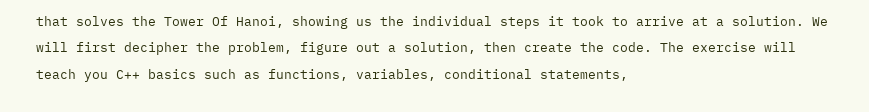that solves the Tower Of Hanoi, showing us the individual steps it took to arrive at a solution. We will first decipher the problem, figure out a solution, then create the code. The exercise will teach you C++ basics such as functions, variables, conditional statements,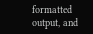formatted output, and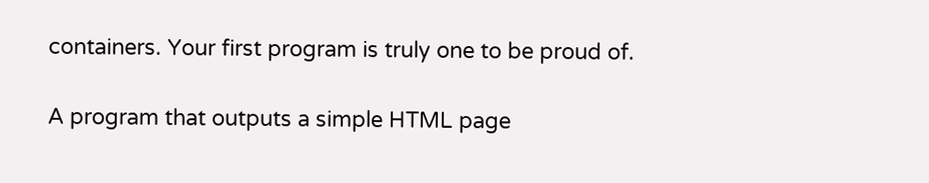containers. Your first program is truly one to be proud of.

A program that outputs a simple HTML page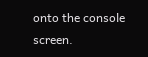onto the console screen.